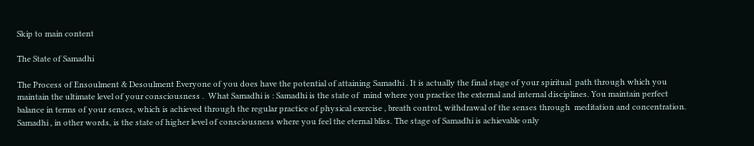Skip to main content

The State of Samadhi

The Process of Ensoulment & Desoulment Everyone of you does have the potential of attaining Samadhi . It is actually the final stage of your spiritual  path through which you maintain the ultimate level of your consciousness .  What Samadhi is : Samadhi is the state of  mind where you practice the external and internal disciplines. You maintain perfect balance in terms of your senses, which is achieved through the regular practice of physical exercise , breath control, withdrawal of the senses through  meditation and concentration. Samadhi , in other words, is the state of higher level of consciousness where you feel the eternal bliss. The stage of Samadhi is achievable only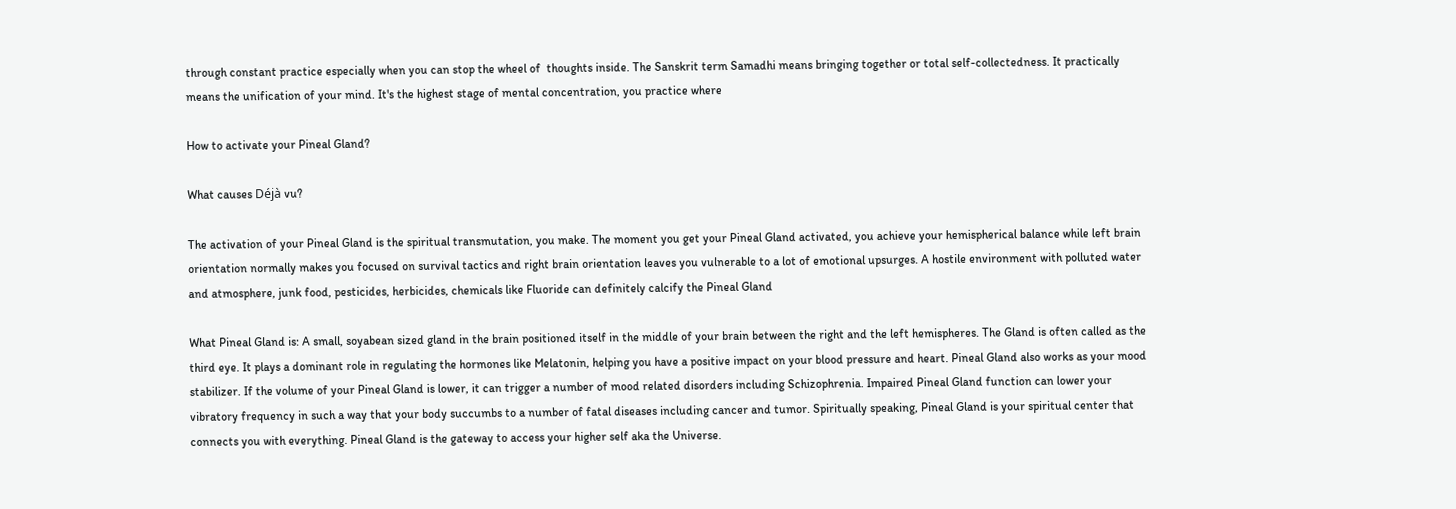through constant practice especially when you can stop the wheel of  thoughts inside. The Sanskrit term Samadhi means bringing together or total self-collectedness. It practically means the unification of your mind. It's the highest stage of mental concentration, you practice where

How to activate your Pineal Gland?

What causes Déjà vu?

The activation of your Pineal Gland is the spiritual transmutation, you make. The moment you get your Pineal Gland activated, you achieve your hemispherical balance while left brain orientation normally makes you focused on survival tactics and right brain orientation leaves you vulnerable to a lot of emotional upsurges. A hostile environment with polluted water and atmosphere, junk food, pesticides, herbicides, chemicals like Fluoride can definitely calcify the Pineal Gland

What Pineal Gland is: A small, soyabean sized gland in the brain positioned itself in the middle of your brain between the right and the left hemispheres. The Gland is often called as the third eye. It plays a dominant role in regulating the hormones like Melatonin, helping you have a positive impact on your blood pressure and heart. Pineal Gland also works as your mood stabilizer. If the volume of your Pineal Gland is lower, it can trigger a number of mood related disorders including Schizophrenia. Impaired Pineal Gland function can lower your vibratory frequency in such a way that your body succumbs to a number of fatal diseases including cancer and tumor. Spiritually speaking, Pineal Gland is your spiritual center that connects you with everything. Pineal Gland is the gateway to access your higher self aka the Universe.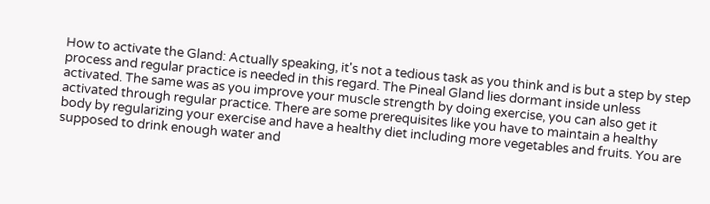How to activate the Gland: Actually speaking, it's not a tedious task as you think and is but a step by step process and regular practice is needed in this regard. The Pineal Gland lies dormant inside unless activated. The same was as you improve your muscle strength by doing exercise, you can also get it activated through regular practice. There are some prerequisites like you have to maintain a healthy body by regularizing your exercise and have a healthy diet including more vegetables and fruits. You are supposed to drink enough water and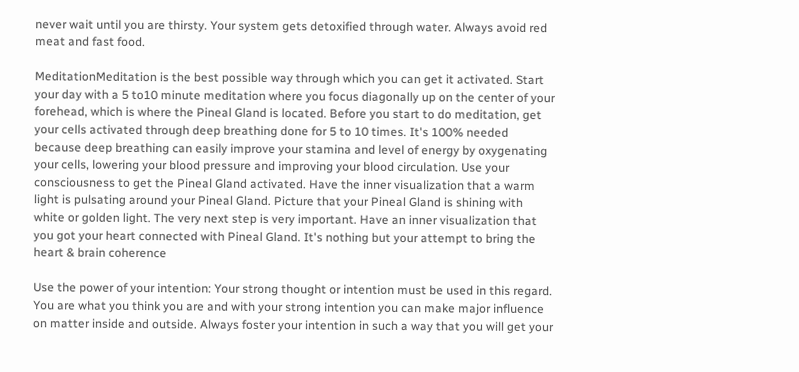never wait until you are thirsty. Your system gets detoxified through water. Always avoid red meat and fast food.

MeditationMeditation is the best possible way through which you can get it activated. Start your day with a 5 to10 minute meditation where you focus diagonally up on the center of your forehead, which is where the Pineal Gland is located. Before you start to do meditation, get your cells activated through deep breathing done for 5 to 10 times. It's 100% needed because deep breathing can easily improve your stamina and level of energy by oxygenating your cells, lowering your blood pressure and improving your blood circulation. Use your consciousness to get the Pineal Gland activated. Have the inner visualization that a warm light is pulsating around your Pineal Gland. Picture that your Pineal Gland is shining with white or golden light. The very next step is very important. Have an inner visualization that you got your heart connected with Pineal Gland. It's nothing but your attempt to bring the heart & brain coherence

Use the power of your intention: Your strong thought or intention must be used in this regard. You are what you think you are and with your strong intention you can make major influence on matter inside and outside. Always foster your intention in such a way that you will get your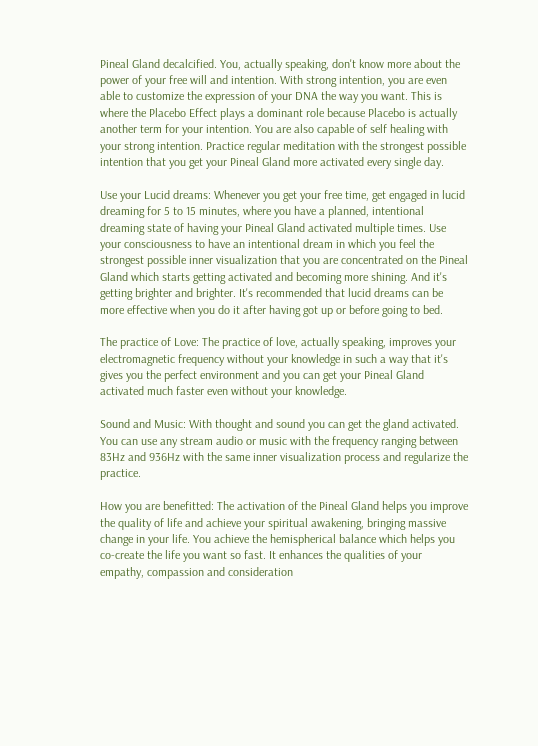Pineal Gland decalcified. You, actually speaking, don't know more about the power of your free will and intention. With strong intention, you are even able to customize the expression of your DNA the way you want. This is where the Placebo Effect plays a dominant role because Placebo is actually another term for your intention. You are also capable of self healing with your strong intention. Practice regular meditation with the strongest possible intention that you get your Pineal Gland more activated every single day.

Use your Lucid dreams: Whenever you get your free time, get engaged in lucid dreaming for 5 to 15 minutes, where you have a planned, intentional dreaming state of having your Pineal Gland activated multiple times. Use your consciousness to have an intentional dream in which you feel the strongest possible inner visualization that you are concentrated on the Pineal Gland which starts getting activated and becoming more shining. And it's getting brighter and brighter. It's recommended that lucid dreams can be more effective when you do it after having got up or before going to bed.

The practice of Love: The practice of love, actually speaking, improves your electromagnetic frequency without your knowledge in such a way that it's gives you the perfect environment and you can get your Pineal Gland activated much faster even without your knowledge.

Sound and Music: With thought and sound you can get the gland activated. You can use any stream audio or music with the frequency ranging between 83Hz and 936Hz with the same inner visualization process and regularize the practice.

How you are benefitted: The activation of the Pineal Gland helps you improve the quality of life and achieve your spiritual awakening, bringing massive change in your life. You achieve the hemispherical balance which helps you co-create the life you want so fast. It enhances the qualities of your empathy, compassion and consideration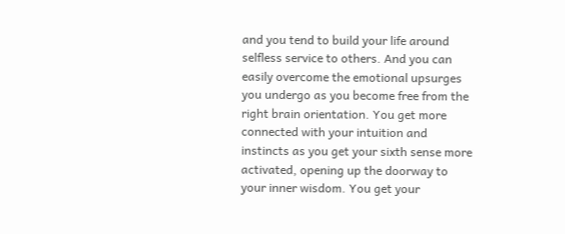and you tend to build your life around selfless service to others. And you can easily overcome the emotional upsurges you undergo as you become free from the right brain orientation. You get more connected with your intuition and instincts as you get your sixth sense more activated, opening up the doorway to your inner wisdom. You get your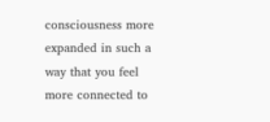consciousness more expanded in such a way that you feel more connected to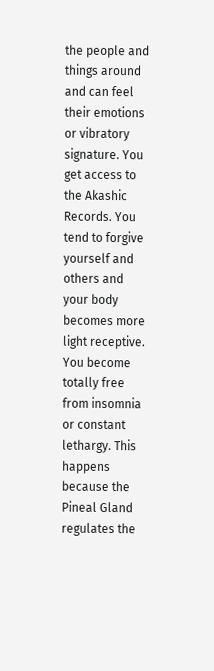the people and things around and can feel their emotions or vibratory signature. You get access to the Akashic Records. You tend to forgive yourself and others and your body becomes more light receptive. You become totally free from insomnia or constant lethargy. This happens because the Pineal Gland regulates the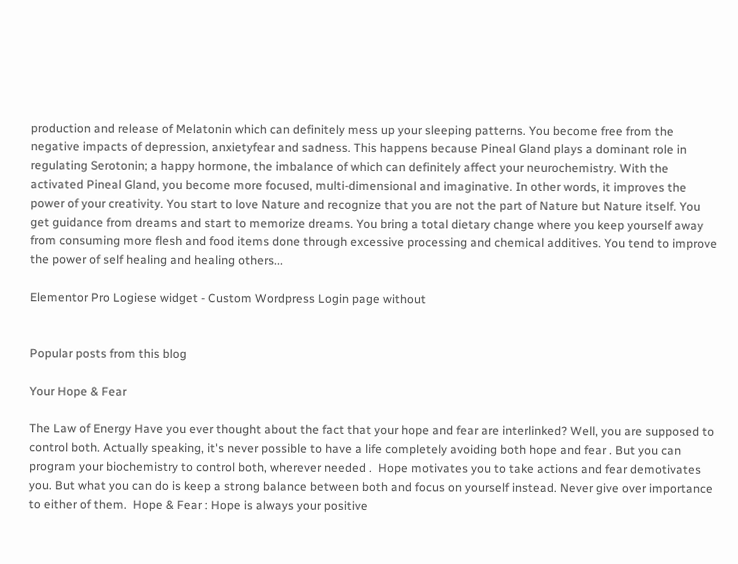production and release of Melatonin which can definitely mess up your sleeping patterns. You become free from the negative impacts of depression, anxietyfear and sadness. This happens because Pineal Gland plays a dominant role in regulating Serotonin; a happy hormone, the imbalance of which can definitely affect your neurochemistry. With the activated Pineal Gland, you become more focused, multi-dimensional and imaginative. In other words, it improves the power of your creativity. You start to love Nature and recognize that you are not the part of Nature but Nature itself. You get guidance from dreams and start to memorize dreams. You bring a total dietary change where you keep yourself away from consuming more flesh and food items done through excessive processing and chemical additives. You tend to improve the power of self healing and healing others...

Elementor Pro Logiese widget - Custom Wordpress Login page without


Popular posts from this blog

Your Hope & Fear

The Law of Energy Have you ever thought about the fact that your hope and fear are interlinked? Well, you are supposed to control both. Actually speaking, it's never possible to have a life completely avoiding both hope and fear . But you can program your biochemistry to control both, wherever needed .  Hope motivates you to take actions and fear demotivates you. But what you can do is keep a strong balance between both and focus on yourself instead. Never give over importance to either of them.  Hope & Fear : Hope is always your positive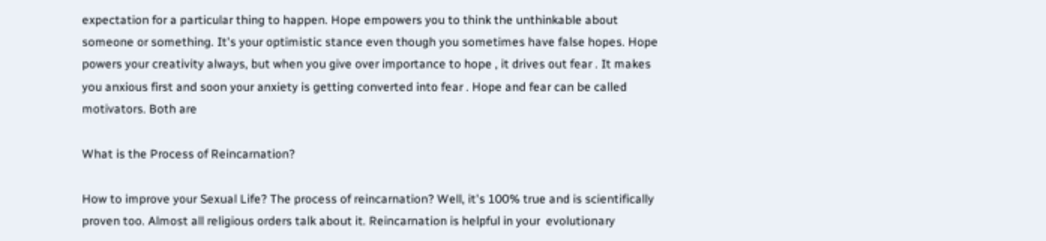expectation for a particular thing to happen. Hope empowers you to think the unthinkable about someone or something. It's your optimistic stance even though you sometimes have false hopes. Hope powers your creativity always, but when you give over importance to hope , it drives out fear . It makes you anxious first and soon your anxiety is getting converted into fear . Hope and fear can be called motivators. Both are

What is the Process of Reincarnation?

How to improve your Sexual Life? The process of reincarnation? Well, it's 100% true and is scientifically proven too. Almost all religious orders talk about it. Reincarnation is helpful in your  evolutionary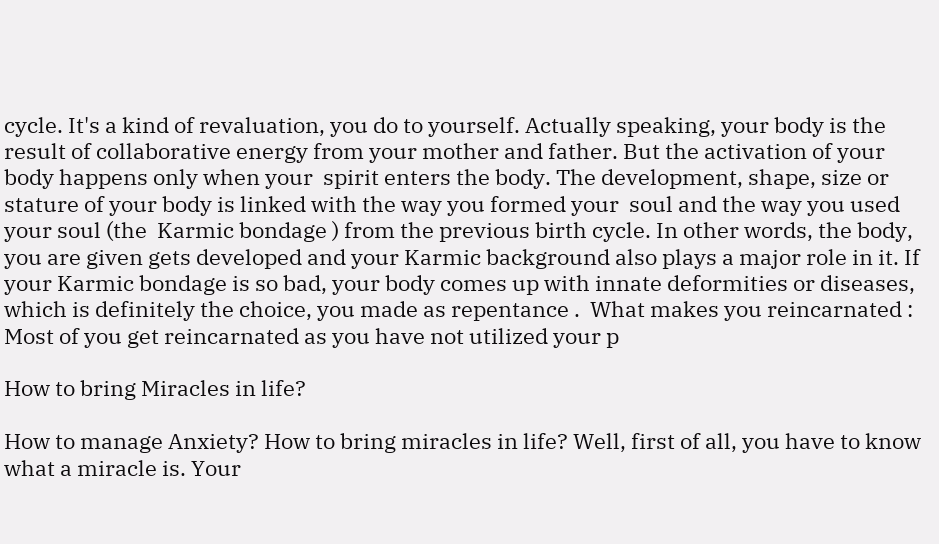cycle. It's a kind of revaluation, you do to yourself. Actually speaking, your body is the result of collaborative energy from your mother and father. But the activation of your body happens only when your  spirit enters the body. The development, shape, size or stature of your body is linked with the way you formed your  soul and the way you used your soul (the  Karmic bondage ) from the previous birth cycle. In other words, the body, you are given gets developed and your Karmic background also plays a major role in it. If your Karmic bondage is so bad, your body comes up with innate deformities or diseases, which is definitely the choice, you made as repentance .  What makes you reincarnated : Most of you get reincarnated as you have not utilized your p

How to bring Miracles in life?

How to manage Anxiety? How to bring miracles in life? Well, first of all, you have to know what a miracle is. Your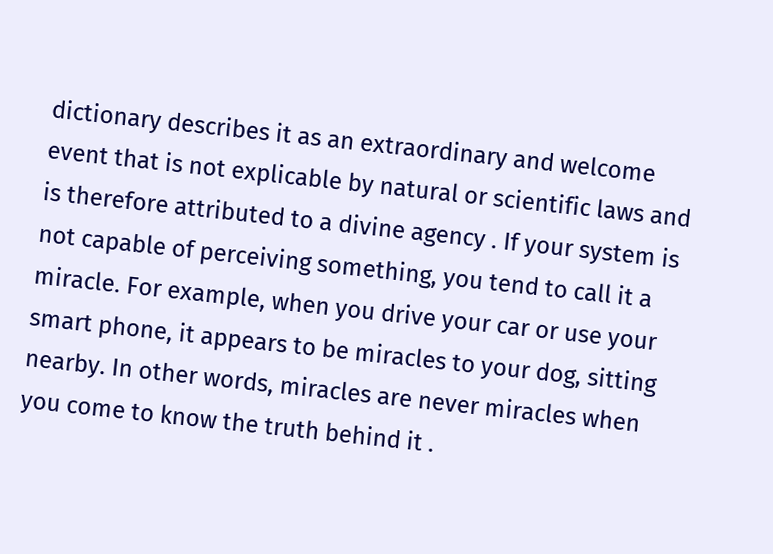dictionary describes it as an extraordinary and welcome event that is not explicable by natural or scientific laws and is therefore attributed to a divine agency . If your system is not capable of perceiving something, you tend to call it a miracle. For example, when you drive your car or use your smart phone, it appears to be miracles to your dog, sitting nearby. In other words, miracles are never miracles when you come to know the truth behind it .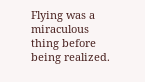Flying was a miraculous thing before being realized.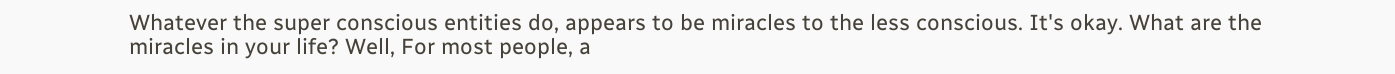Whatever the super conscious entities do, appears to be miracles to the less conscious. It's okay. What are the miracles in your life? Well, For most people, a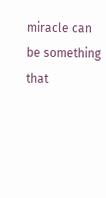miracle can be something that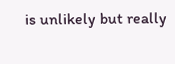is unlikely but really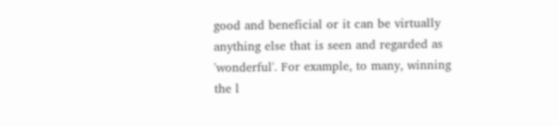good and beneficial or it can be virtually anything else that is seen and regarded as 'wonderful'. For example, to many, winning the l